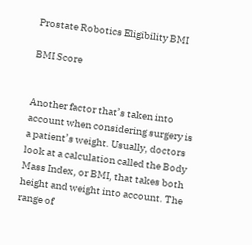Prostate Robotics Eligibility BMI

BMI Score


Another factor that’s taken into account when considering surgery is a patient’s weight. Usually, doctors look at a calculation called the Body Mass Index, or BMI, that takes both height and weight into account. The range of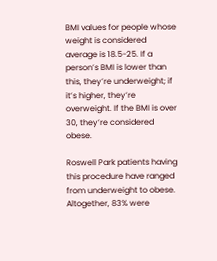BMI values for people whose weight is considered average is 18.5-25. If a person’s BMI is lower than this, they’re underweight; if it’s higher, they’re overweight. If the BMI is over 30, they’re considered obese.

Roswell Park patients having this procedure have ranged from underweight to obese. Altogether, 83% were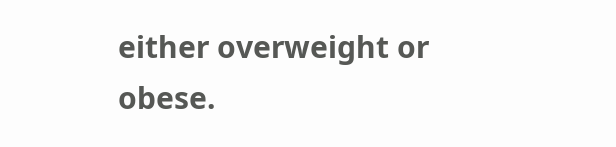either overweight or obese.